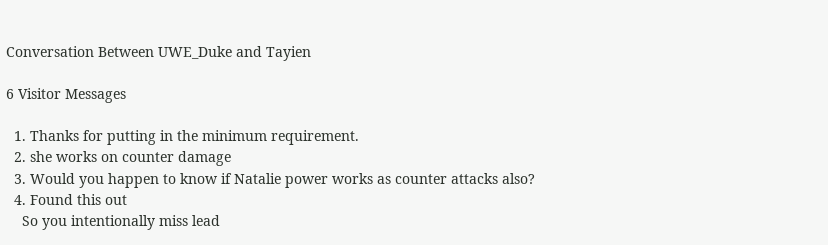Conversation Between UWE_Duke and Tayien

6 Visitor Messages

  1. Thanks for putting in the minimum requirement.
  2. she works on counter damage
  3. Would you happen to know if Natalie power works as counter attacks also?
  4. Found this out
    So you intentionally miss lead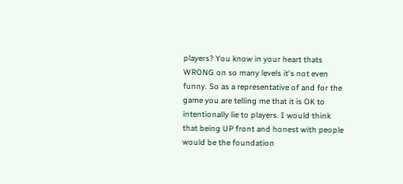players? You know in your heart thats WRONG on so many levels it's not even funny. So as a representative of and for the game you are telling me that it is OK to intentionally lie to players. I would think that being UP front and honest with people would be the foundation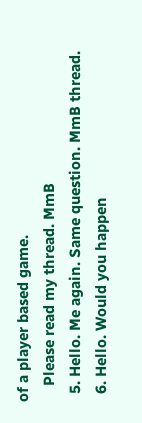of a player based game.
    Please read my thread. MmB
  5. Hello. Me again. Same question. MmB thread.
  6. Hello. Would you happen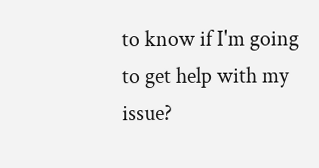to know if I'm going to get help with my issue?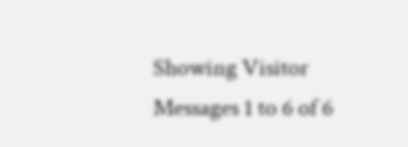Showing Visitor Messages 1 to 6 of 6